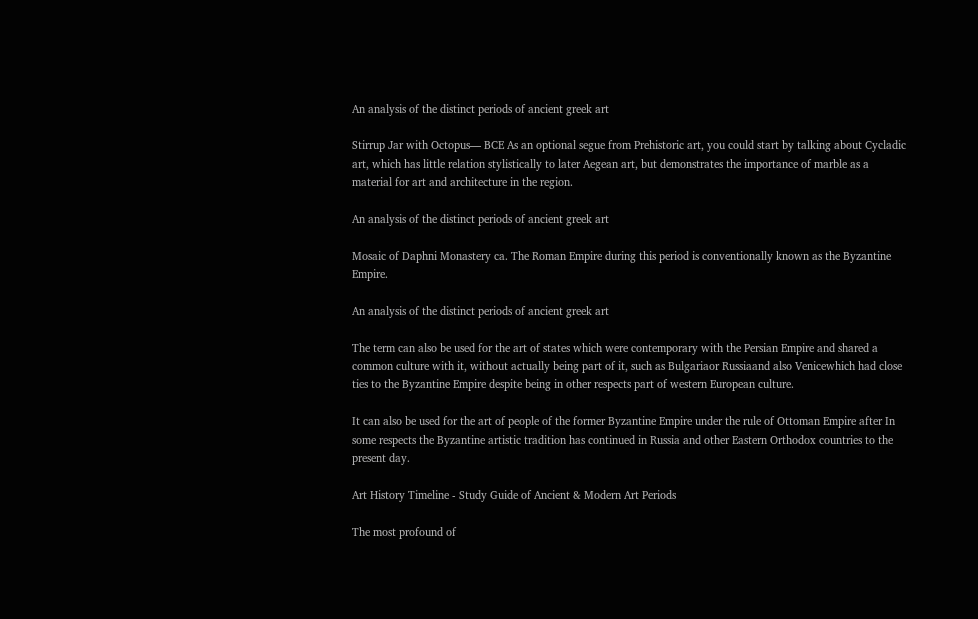An analysis of the distinct periods of ancient greek art

Stirrup Jar with Octopus— BCE As an optional segue from Prehistoric art, you could start by talking about Cycladic art, which has little relation stylistically to later Aegean art, but demonstrates the importance of marble as a material for art and architecture in the region.

An analysis of the distinct periods of ancient greek art

Mosaic of Daphni Monastery ca. The Roman Empire during this period is conventionally known as the Byzantine Empire.

An analysis of the distinct periods of ancient greek art

The term can also be used for the art of states which were contemporary with the Persian Empire and shared a common culture with it, without actually being part of it, such as Bulgariaor Russiaand also Venicewhich had close ties to the Byzantine Empire despite being in other respects part of western European culture.

It can also be used for the art of people of the former Byzantine Empire under the rule of Ottoman Empire after In some respects the Byzantine artistic tradition has continued in Russia and other Eastern Orthodox countries to the present day.

Art History Timeline - Study Guide of Ancient & Modern Art Periods

The most profound of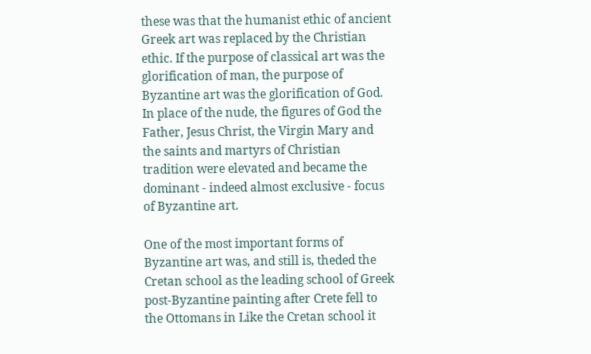these was that the humanist ethic of ancient Greek art was replaced by the Christian ethic. If the purpose of classical art was the glorification of man, the purpose of Byzantine art was the glorification of God. In place of the nude, the figures of God the Father, Jesus Christ, the Virgin Mary and the saints and martyrs of Christian tradition were elevated and became the dominant - indeed almost exclusive - focus of Byzantine art.

One of the most important forms of Byzantine art was, and still is, theded the Cretan school as the leading school of Greek post-Byzantine painting after Crete fell to the Ottomans in Like the Cretan school it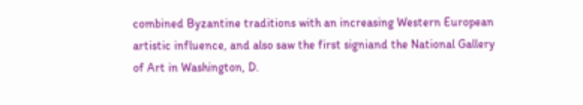combined Byzantine traditions with an increasing Western European artistic influence, and also saw the first signiand the National Gallery of Art in Washington, D.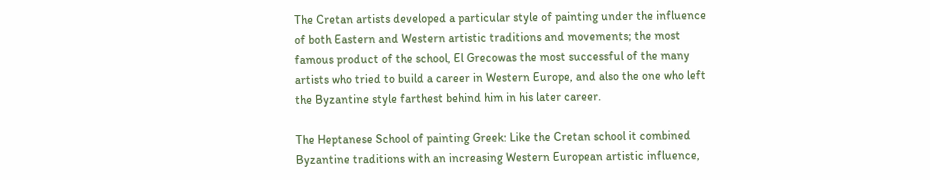The Cretan artists developed a particular style of painting under the influence of both Eastern and Western artistic traditions and movements; the most famous product of the school, El Grecowas the most successful of the many artists who tried to build a career in Western Europe, and also the one who left the Byzantine style farthest behind him in his later career.

The Heptanese School of painting Greek: Like the Cretan school it combined Byzantine traditions with an increasing Western European artistic influence,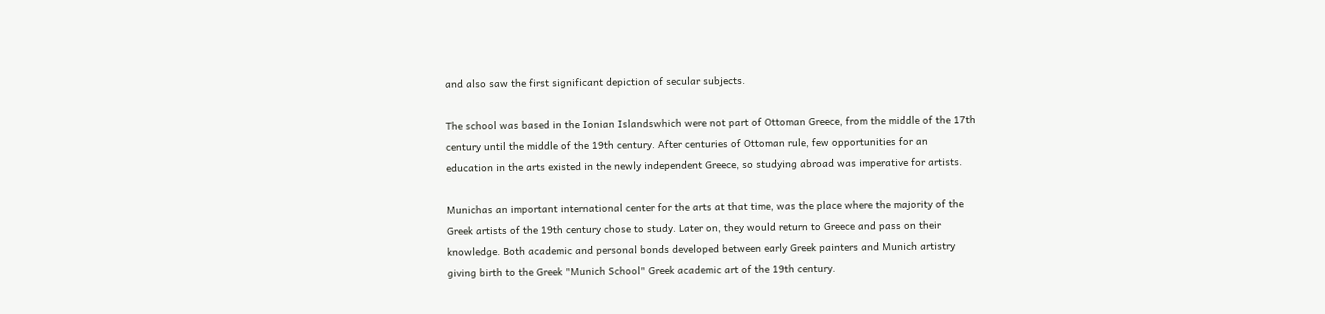and also saw the first significant depiction of secular subjects.

The school was based in the Ionian Islandswhich were not part of Ottoman Greece, from the middle of the 17th century until the middle of the 19th century. After centuries of Ottoman rule, few opportunities for an education in the arts existed in the newly independent Greece, so studying abroad was imperative for artists.

Munichas an important international center for the arts at that time, was the place where the majority of the Greek artists of the 19th century chose to study. Later on, they would return to Greece and pass on their knowledge. Both academic and personal bonds developed between early Greek painters and Munich artistry giving birth to the Greek "Munich School" Greek academic art of the 19th century.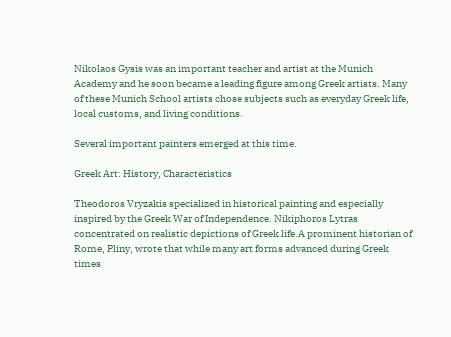Nikolaos Gysis was an important teacher and artist at the Munich Academy and he soon became a leading figure among Greek artists. Many of these Munich School artists chose subjects such as everyday Greek life, local customs, and living conditions.

Several important painters emerged at this time.

Greek Art: History, Characteristics

Theodoros Vryzakis specialized in historical painting and especially inspired by the Greek War of Independence. Nikiphoros Lytras concentrated on realistic depictions of Greek life.A prominent historian of Rome, Pliny, wrote that while many art forms advanced during Greek times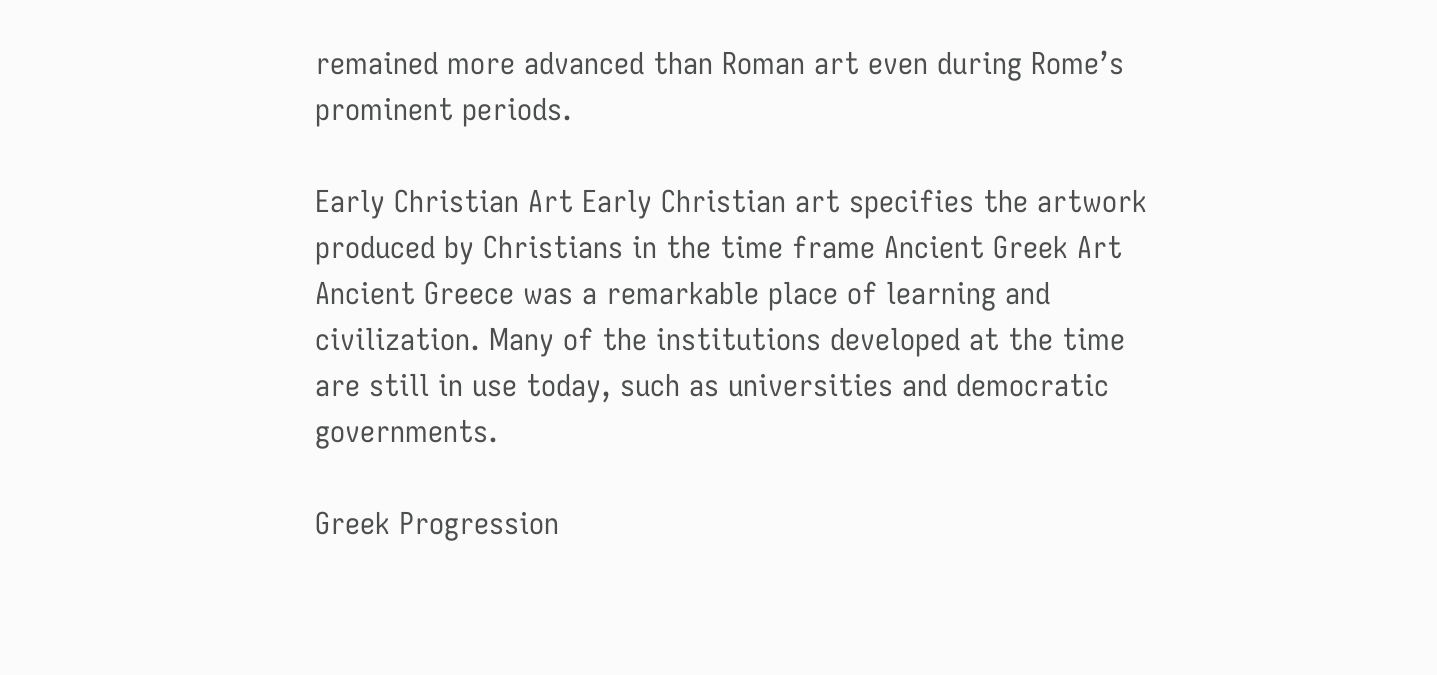remained more advanced than Roman art even during Rome’s prominent periods.

Early Christian Art Early Christian art specifies the artwork produced by Christians in the time frame Ancient Greek Art Ancient Greece was a remarkable place of learning and civilization. Many of the institutions developed at the time are still in use today, such as universities and democratic governments.

Greek Progression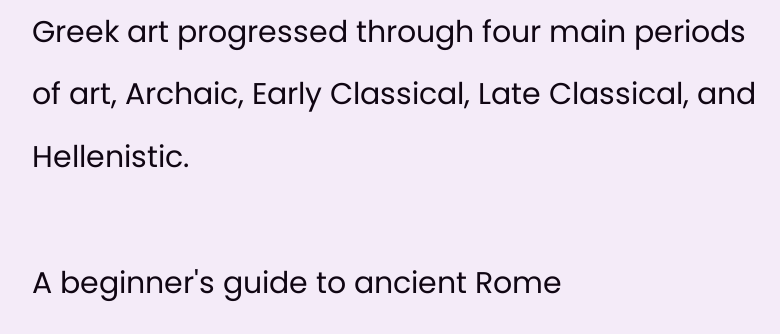Greek art progressed through four main periods of art, Archaic, Early Classical, Late Classical, and Hellenistic.

A beginner's guide to ancient Rome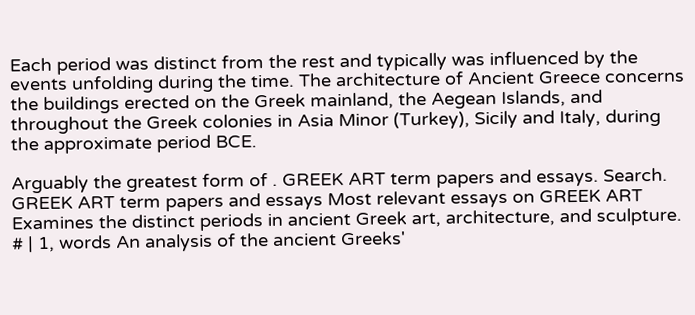Each period was distinct from the rest and typically was influenced by the events unfolding during the time. The architecture of Ancient Greece concerns the buildings erected on the Greek mainland, the Aegean Islands, and throughout the Greek colonies in Asia Minor (Turkey), Sicily and Italy, during the approximate period BCE.

Arguably the greatest form of . GREEK ART term papers and essays. Search. GREEK ART term papers and essays Most relevant essays on GREEK ART Examines the distinct periods in ancient Greek art, architecture, and sculpture. # | 1, words An analysis of the ancient Greeks'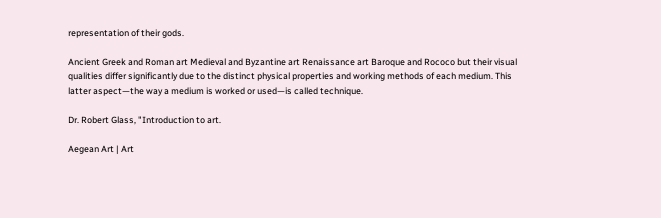representation of their gods.

Ancient Greek and Roman art Medieval and Byzantine art Renaissance art Baroque and Rococo but their visual qualities differ significantly due to the distinct physical properties and working methods of each medium. This latter aspect—the way a medium is worked or used—is called technique.

Dr. Robert Glass, "Introduction to art.

Aegean Art | Art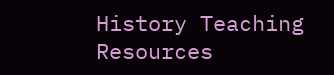History Teaching Resources